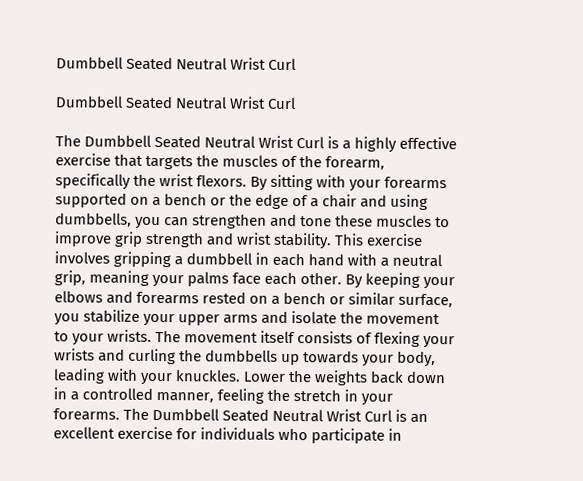Dumbbell Seated Neutral Wrist Curl

Dumbbell Seated Neutral Wrist Curl

The Dumbbell Seated Neutral Wrist Curl is a highly effective exercise that targets the muscles of the forearm, specifically the wrist flexors. By sitting with your forearms supported on a bench or the edge of a chair and using dumbbells, you can strengthen and tone these muscles to improve grip strength and wrist stability. This exercise involves gripping a dumbbell in each hand with a neutral grip, meaning your palms face each other. By keeping your elbows and forearms rested on a bench or similar surface, you stabilize your upper arms and isolate the movement to your wrists. The movement itself consists of flexing your wrists and curling the dumbbells up towards your body, leading with your knuckles. Lower the weights back down in a controlled manner, feeling the stretch in your forearms. The Dumbbell Seated Neutral Wrist Curl is an excellent exercise for individuals who participate in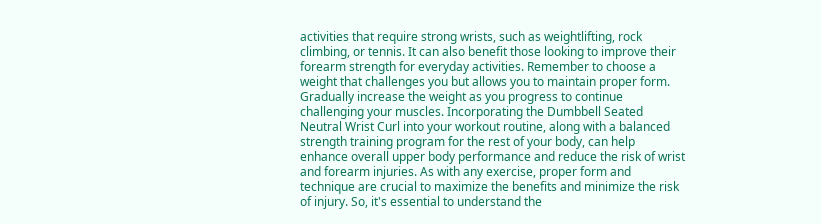activities that require strong wrists, such as weightlifting, rock climbing, or tennis. It can also benefit those looking to improve their forearm strength for everyday activities. Remember to choose a weight that challenges you but allows you to maintain proper form. Gradually increase the weight as you progress to continue challenging your muscles. Incorporating the Dumbbell Seated Neutral Wrist Curl into your workout routine, along with a balanced strength training program for the rest of your body, can help enhance overall upper body performance and reduce the risk of wrist and forearm injuries. As with any exercise, proper form and technique are crucial to maximize the benefits and minimize the risk of injury. So, it's essential to understand the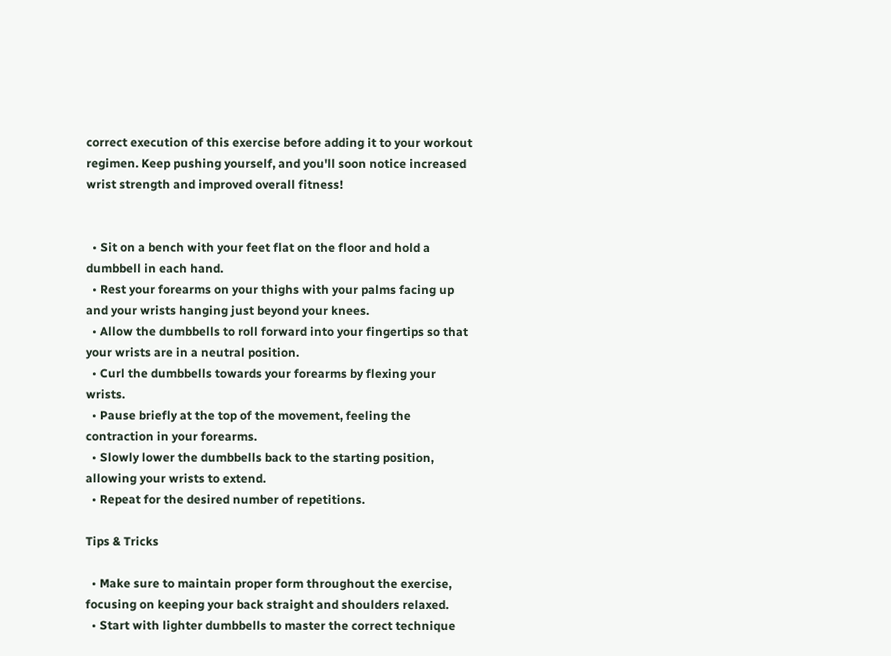correct execution of this exercise before adding it to your workout regimen. Keep pushing yourself, and you'll soon notice increased wrist strength and improved overall fitness!


  • Sit on a bench with your feet flat on the floor and hold a dumbbell in each hand.
  • Rest your forearms on your thighs with your palms facing up and your wrists hanging just beyond your knees.
  • Allow the dumbbells to roll forward into your fingertips so that your wrists are in a neutral position.
  • Curl the dumbbells towards your forearms by flexing your wrists.
  • Pause briefly at the top of the movement, feeling the contraction in your forearms.
  • Slowly lower the dumbbells back to the starting position, allowing your wrists to extend.
  • Repeat for the desired number of repetitions.

Tips & Tricks

  • Make sure to maintain proper form throughout the exercise, focusing on keeping your back straight and shoulders relaxed.
  • Start with lighter dumbbells to master the correct technique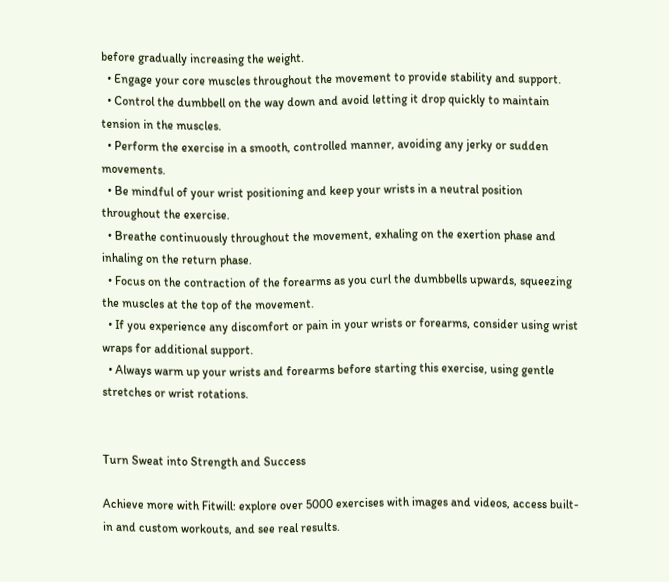before gradually increasing the weight.
  • Engage your core muscles throughout the movement to provide stability and support.
  • Control the dumbbell on the way down and avoid letting it drop quickly to maintain tension in the muscles.
  • Perform the exercise in a smooth, controlled manner, avoiding any jerky or sudden movements.
  • Be mindful of your wrist positioning and keep your wrists in a neutral position throughout the exercise.
  • Breathe continuously throughout the movement, exhaling on the exertion phase and inhaling on the return phase.
  • Focus on the contraction of the forearms as you curl the dumbbells upwards, squeezing the muscles at the top of the movement.
  • If you experience any discomfort or pain in your wrists or forearms, consider using wrist wraps for additional support.
  • Always warm up your wrists and forearms before starting this exercise, using gentle stretches or wrist rotations.


Turn Sweat into Strength and Success

Achieve more with Fitwill: explore over 5000 exercises with images and videos, access built-in and custom workouts, and see real results.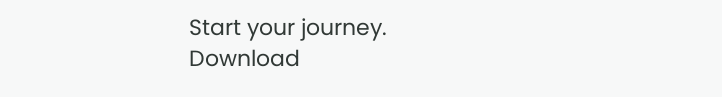Start your journey. Download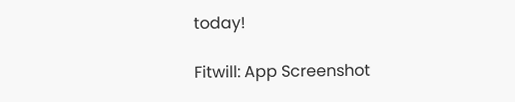today!

Fitwill: App Screenshot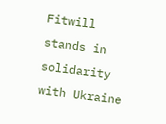Fitwill stands in solidarity with Ukraine